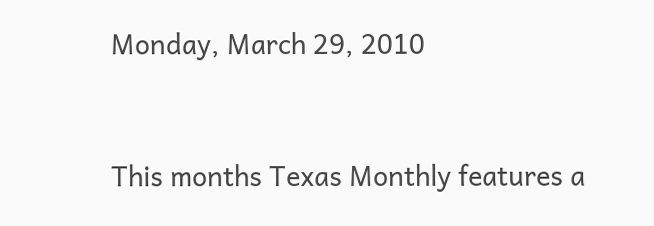Monday, March 29, 2010


This months Texas Monthly features a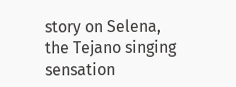story on Selena, the Tejano singing sensation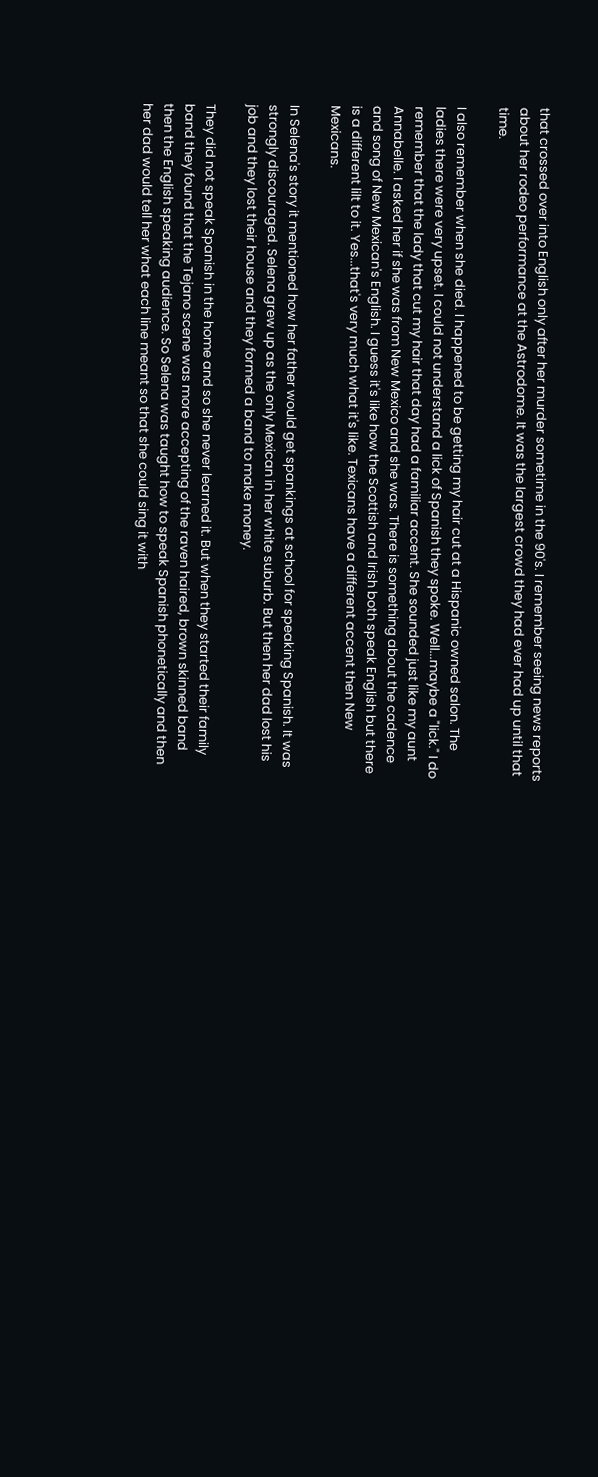that crossed over into English only after her murder sometime in the 90's. I remember seeing news reports about her rodeo performance at the Astrodome. It was the largest crowd they had ever had up until that time.

I also remember when she died. I happened to be getting my hair cut at a Hispanic owned salon. The ladies there were very upset. I could not understand a lick of Spanish they spoke. Well...maybe a "lick." I do remember that the lady that cut my hair that day had a familiar accent. She sounded just like my aunt Annabelle. I asked her if she was from New Mexico and she was. There is something about the cadence and song of New Mexican's English. I guess it's like how the Scottish and Irish both speak English but there is a different lilt to it. Yes...that's very much what it's like. Texicans have a different accent then New Mexicans.

In Selena's story it mentioned how her father would get spankings at school for speaking Spanish. It was strongly discouraged. Selena grew up as the only Mexican in her white suburb. But then her dad lost his job and they lost their house and they formed a band to make money.

They did not speak Spanish in the home and so she never learned it. But when they started their family band they found that the Tejano scene was more accepting of the raven haired, brown skinned band then the English speaking audience. So Selena was taught how to speak Spanish phonetically and then her dad would tell her what each line meant so that she could sing it with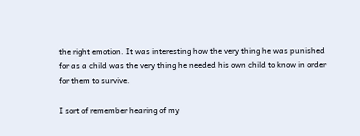the right emotion. It was interesting how the very thing he was punished for as a child was the very thing he needed his own child to know in order for them to survive.

I sort of remember hearing of my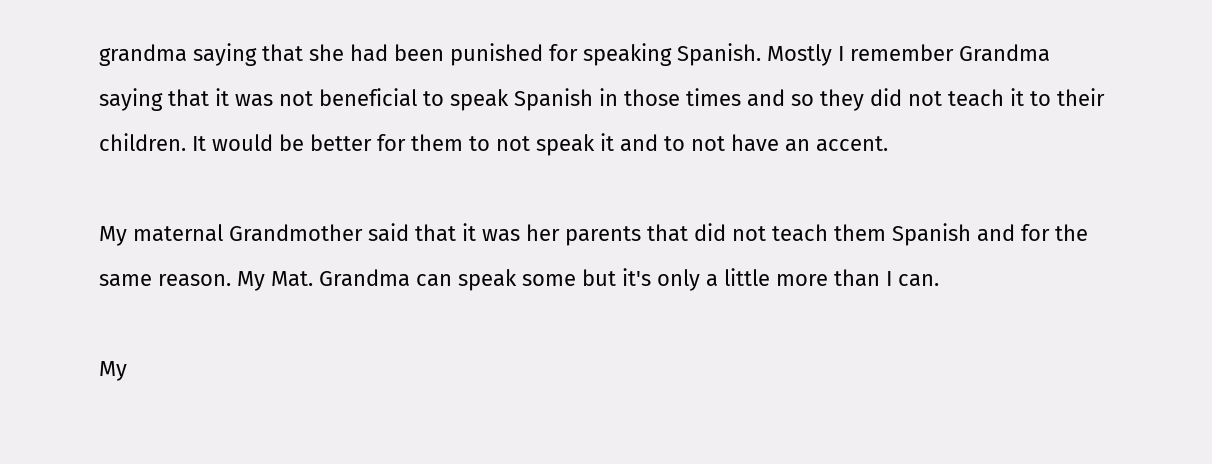grandma saying that she had been punished for speaking Spanish. Mostly I remember Grandma saying that it was not beneficial to speak Spanish in those times and so they did not teach it to their children. It would be better for them to not speak it and to not have an accent.

My maternal Grandmother said that it was her parents that did not teach them Spanish and for the same reason. My Mat. Grandma can speak some but it's only a little more than I can.

My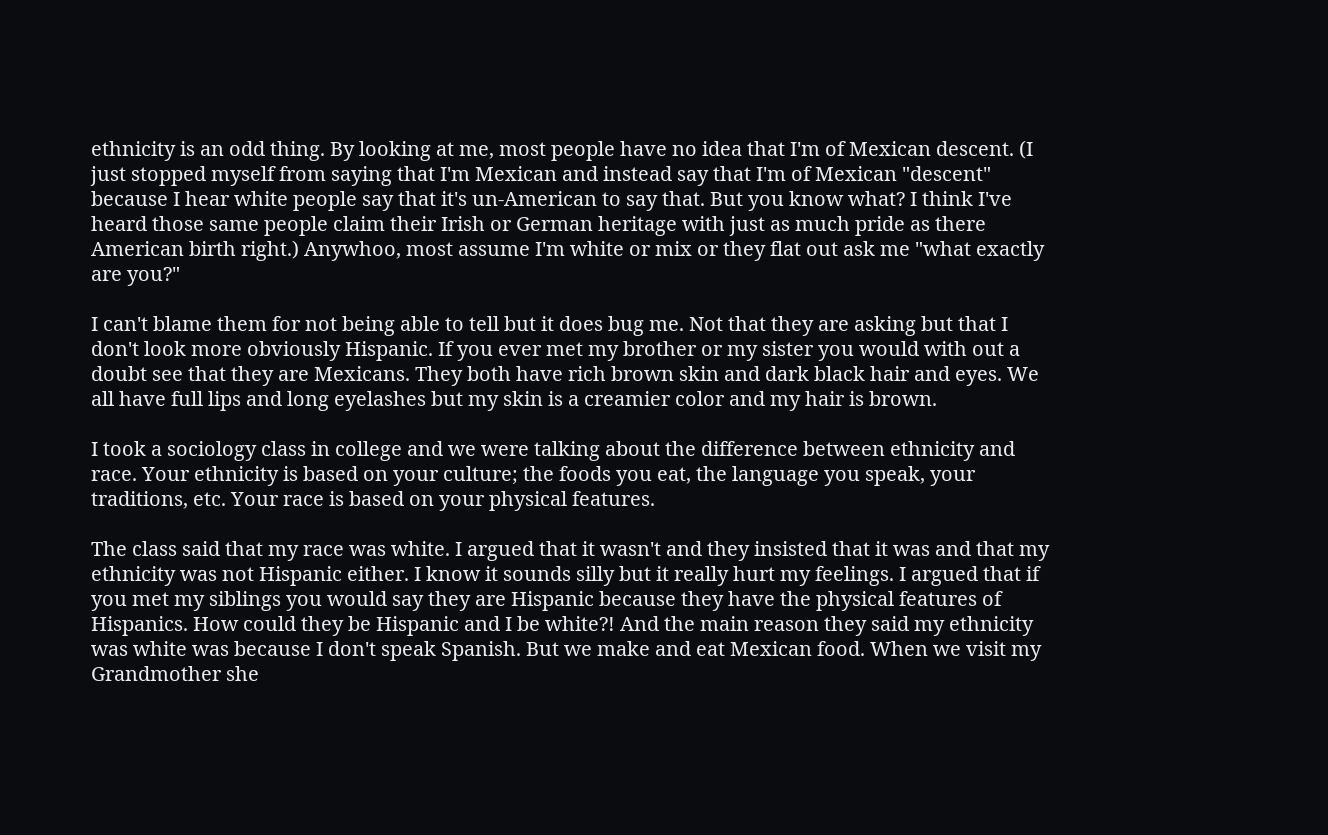ethnicity is an odd thing. By looking at me, most people have no idea that I'm of Mexican descent. (I just stopped myself from saying that I'm Mexican and instead say that I'm of Mexican "descent" because I hear white people say that it's un-American to say that. But you know what? I think I've heard those same people claim their Irish or German heritage with just as much pride as there American birth right.) Anywhoo, most assume I'm white or mix or they flat out ask me "what exactly are you?"

I can't blame them for not being able to tell but it does bug me. Not that they are asking but that I don't look more obviously Hispanic. If you ever met my brother or my sister you would with out a doubt see that they are Mexicans. They both have rich brown skin and dark black hair and eyes. We all have full lips and long eyelashes but my skin is a creamier color and my hair is brown.

I took a sociology class in college and we were talking about the difference between ethnicity and race. Your ethnicity is based on your culture; the foods you eat, the language you speak, your traditions, etc. Your race is based on your physical features.

The class said that my race was white. I argued that it wasn't and they insisted that it was and that my ethnicity was not Hispanic either. I know it sounds silly but it really hurt my feelings. I argued that if you met my siblings you would say they are Hispanic because they have the physical features of Hispanics. How could they be Hispanic and I be white?! And the main reason they said my ethnicity was white was because I don't speak Spanish. But we make and eat Mexican food. When we visit my Grandmother she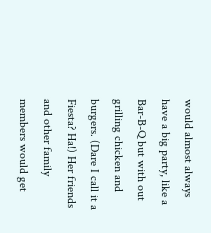would almost always have a big party, like a Bar-B-Q but with out grilling chicken and burgers. (Dare I call it a Fiesta? Ha!) Her friends and other family members would get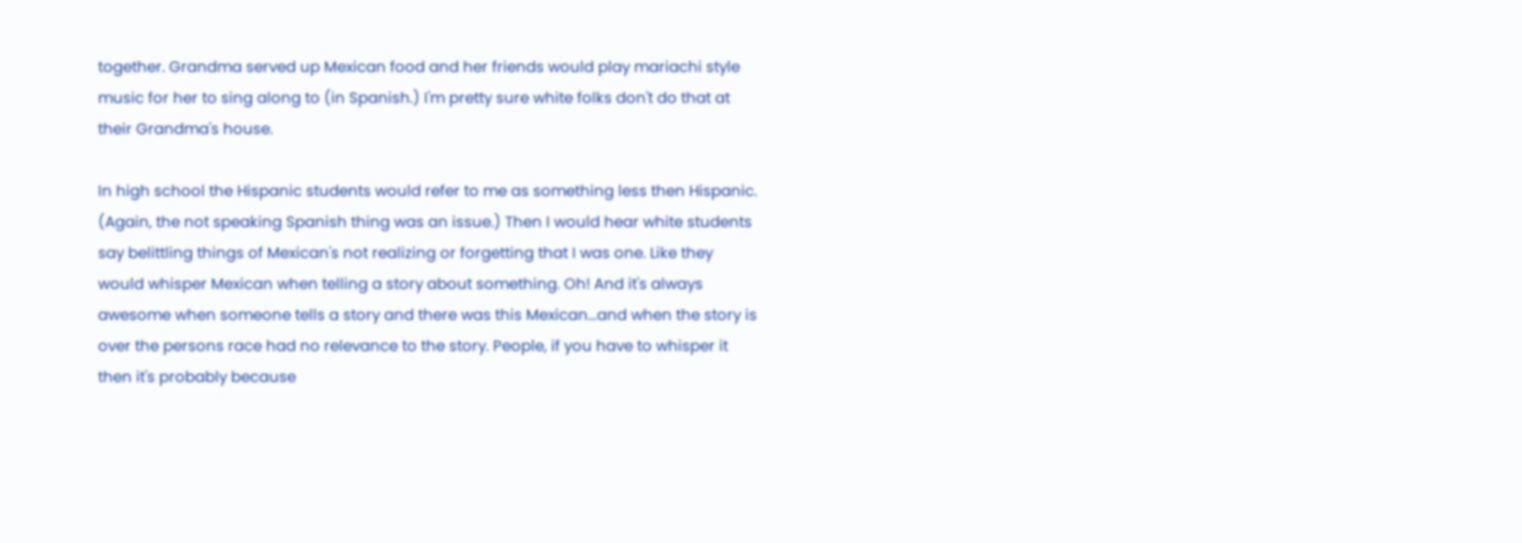together. Grandma served up Mexican food and her friends would play mariachi style music for her to sing along to (in Spanish.) I'm pretty sure white folks don't do that at their Grandma's house.

In high school the Hispanic students would refer to me as something less then Hispanic. (Again, the not speaking Spanish thing was an issue.) Then I would hear white students say belittling things of Mexican's not realizing or forgetting that I was one. Like they would whisper Mexican when telling a story about something. Oh! And it's always awesome when someone tells a story and there was this Mexican...and when the story is over the persons race had no relevance to the story. People, if you have to whisper it then it's probably because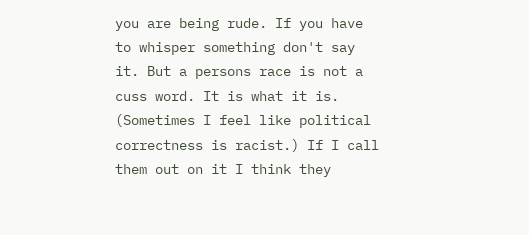you are being rude. If you have to whisper something don't say it. But a persons race is not a cuss word. It is what it is. (Sometimes I feel like political correctness is racist.) If I call them out on it I think they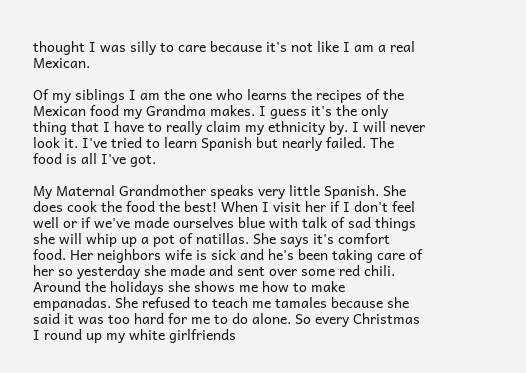thought I was silly to care because it's not like I am a real Mexican.

Of my siblings I am the one who learns the recipes of the Mexican food my Grandma makes. I guess it's the only thing that I have to really claim my ethnicity by. I will never look it. I've tried to learn Spanish but nearly failed. The food is all I've got.

My Maternal Grandmother speaks very little Spanish. She does cook the food the best! When I visit her if I don't feel well or if we've made ourselves blue with talk of sad things she will whip up a pot of natillas. She says it's comfort food. Her neighbors wife is sick and he's been taking care of her so yesterday she made and sent over some red chili. Around the holidays she shows me how to make empanadas. She refused to teach me tamales because she said it was too hard for me to do alone. So every Christmas I round up my white girlfriends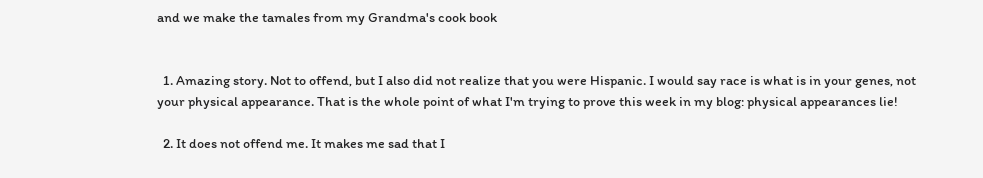and we make the tamales from my Grandma's cook book


  1. Amazing story. Not to offend, but I also did not realize that you were Hispanic. I would say race is what is in your genes, not your physical appearance. That is the whole point of what I'm trying to prove this week in my blog: physical appearances lie!

  2. It does not offend me. It makes me sad that I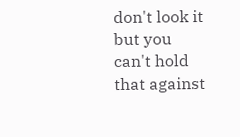don't look it but you can't hold that against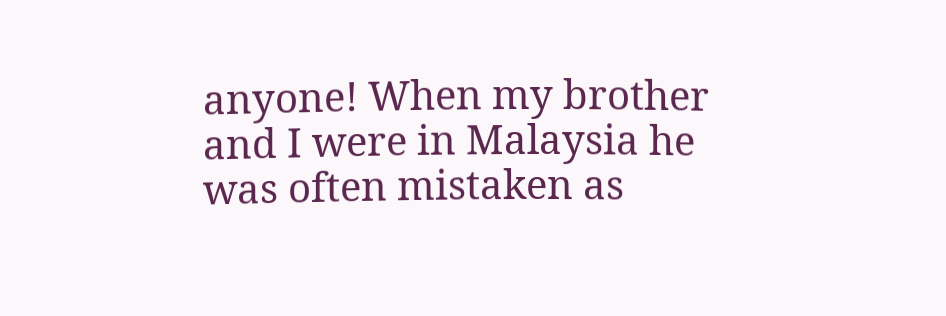anyone! When my brother and I were in Malaysia he was often mistaken as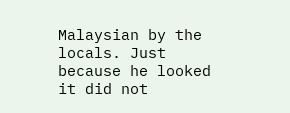Malaysian by the locals. Just because he looked it did not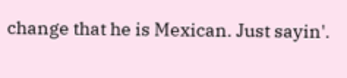change that he is Mexican. Just sayin'.